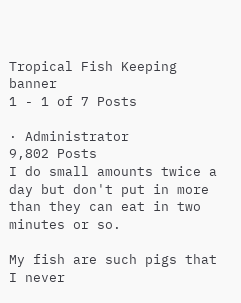Tropical Fish Keeping banner
1 - 1 of 7 Posts

· Administrator
9,802 Posts
I do small amounts twice a day but don't put in more than they can eat in two minutes or so.

My fish are such pigs that I never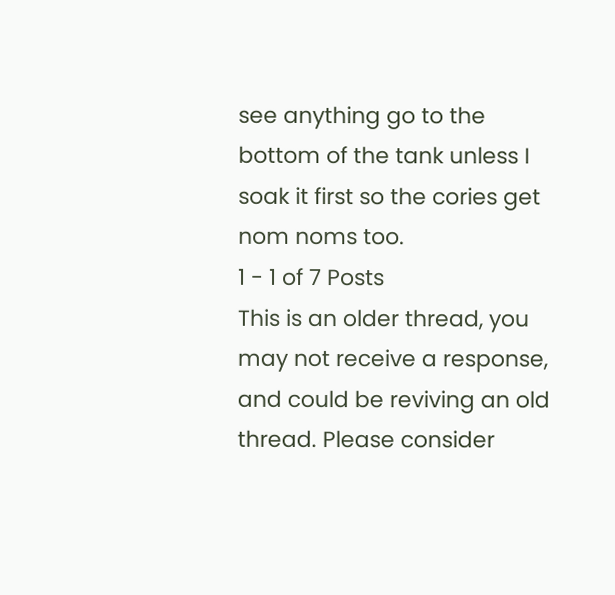see anything go to the bottom of the tank unless I soak it first so the cories get nom noms too.
1 - 1 of 7 Posts
This is an older thread, you may not receive a response, and could be reviving an old thread. Please consider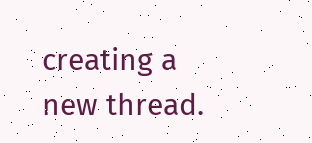creating a new thread.